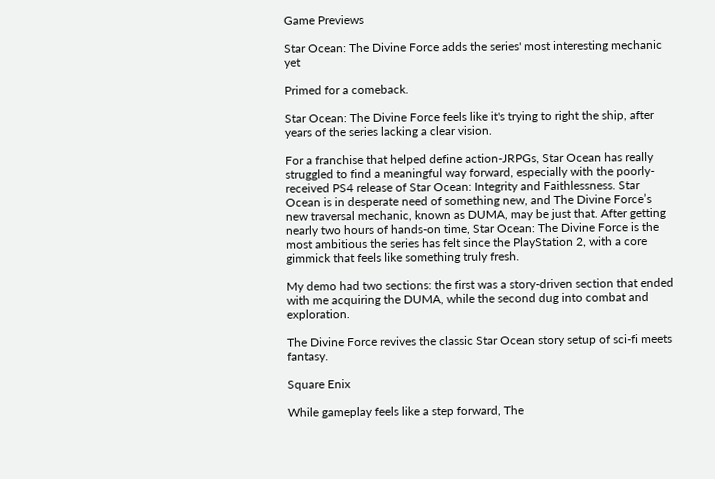Game Previews

Star Ocean: The Divine Force adds the series' most interesting mechanic yet

Primed for a comeback.

Star Ocean: The Divine Force feels like it's trying to right the ship, after years of the series lacking a clear vision.

For a franchise that helped define action-JRPGs, Star Ocean has really struggled to find a meaningful way forward, especially with the poorly-received PS4 release of Star Ocean: Integrity and Faithlessness. Star Ocean is in desperate need of something new, and The Divine Force’s new traversal mechanic, known as DUMA, may be just that. After getting nearly two hours of hands-on time, Star Ocean: The Divine Force is the most ambitious the series has felt since the PlayStation 2, with a core gimmick that feels like something truly fresh.

My demo had two sections: the first was a story-driven section that ended with me acquiring the DUMA, while the second dug into combat and exploration.

The Divine Force revives the classic Star Ocean story setup of sci-fi meets fantasy.

Square Enix

While gameplay feels like a step forward, The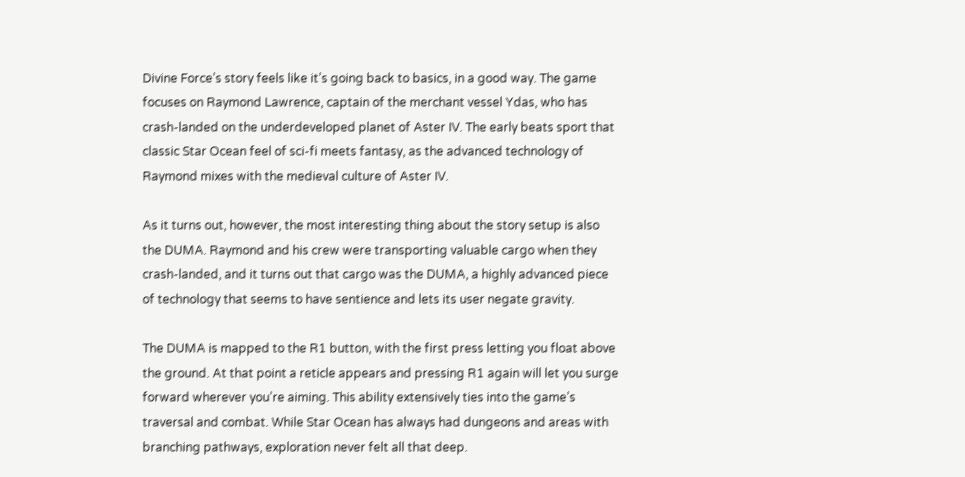Divine Force’s story feels like it’s going back to basics, in a good way. The game focuses on Raymond Lawrence, captain of the merchant vessel Ydas, who has crash-landed on the underdeveloped planet of Aster IV. The early beats sport that classic Star Ocean feel of sci-fi meets fantasy, as the advanced technology of Raymond mixes with the medieval culture of Aster IV.

As it turns out, however, the most interesting thing about the story setup is also the DUMA. Raymond and his crew were transporting valuable cargo when they crash-landed, and it turns out that cargo was the DUMA, a highly advanced piece of technology that seems to have sentience and lets its user negate gravity.

The DUMA is mapped to the R1 button, with the first press letting you float above the ground. At that point a reticle appears and pressing R1 again will let you surge forward wherever you’re aiming. This ability extensively ties into the game’s traversal and combat. While Star Ocean has always had dungeons and areas with branching pathways, exploration never felt all that deep.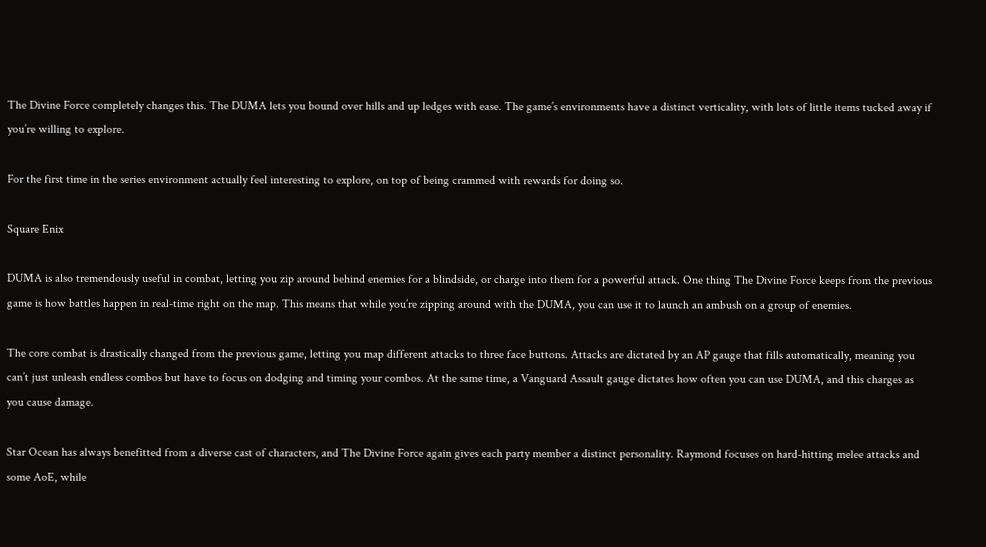The Divine Force completely changes this. The DUMA lets you bound over hills and up ledges with ease. The game’s environments have a distinct verticality, with lots of little items tucked away if you’re willing to explore.

For the first time in the series environment actually feel interesting to explore, on top of being crammed with rewards for doing so.

Square Enix

DUMA is also tremendously useful in combat, letting you zip around behind enemies for a blindside, or charge into them for a powerful attack. One thing The Divine Force keeps from the previous game is how battles happen in real-time right on the map. This means that while you’re zipping around with the DUMA, you can use it to launch an ambush on a group of enemies.

The core combat is drastically changed from the previous game, letting you map different attacks to three face buttons. Attacks are dictated by an AP gauge that fills automatically, meaning you can’t just unleash endless combos but have to focus on dodging and timing your combos. At the same time, a Vanguard Assault gauge dictates how often you can use DUMA, and this charges as you cause damage.

Star Ocean has always benefitted from a diverse cast of characters, and The Divine Force again gives each party member a distinct personality. Raymond focuses on hard-hitting melee attacks and some AoE, while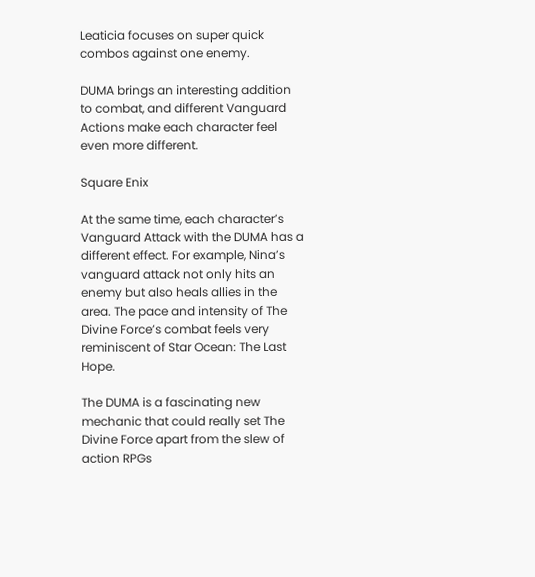Leaticia focuses on super quick combos against one enemy.

DUMA brings an interesting addition to combat, and different Vanguard Actions make each character feel even more different.

Square Enix

At the same time, each character’s Vanguard Attack with the DUMA has a different effect. For example, Nina’s vanguard attack not only hits an enemy but also heals allies in the area. The pace and intensity of The Divine Force’s combat feels very reminiscent of Star Ocean: The Last Hope.

The DUMA is a fascinating new mechanic that could really set The Divine Force apart from the slew of action RPGs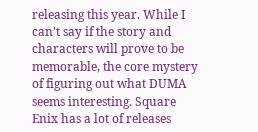releasing this year. While I can’t say if the story and characters will prove to be memorable, the core mystery of figuring out what DUMA seems interesting. Square Enix has a lot of releases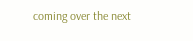coming over the next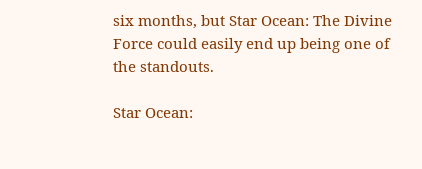six months, but Star Ocean: The Divine Force could easily end up being one of the standouts.

Star Ocean: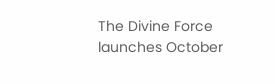The Divine Force launches October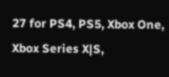27 for PS4, PS5, Xbox One, Xbox Series X|S,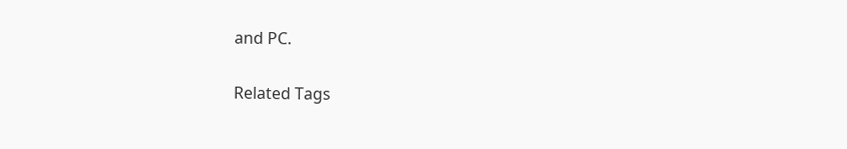and PC.

Related Tags